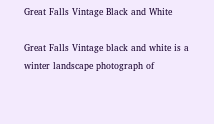Great Falls Vintage Black and White

Great Falls Vintage black and white is a winter landscape photograph of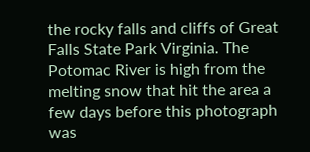the rocky falls and cliffs of Great Falls State Park Virginia. The Potomac River is high from the melting snow that hit the area a few days before this photograph was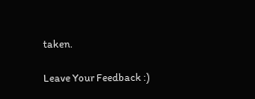taken.

Leave Your Feedback :)